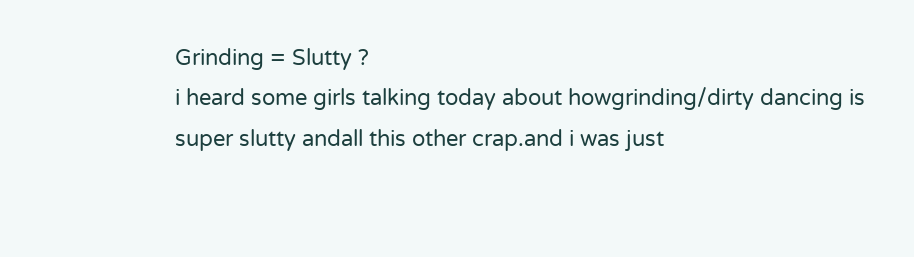Grinding = Slutty ?
i heard some girls talking today about howgrinding/dirty dancing is super slutty andall this other crap.and i was just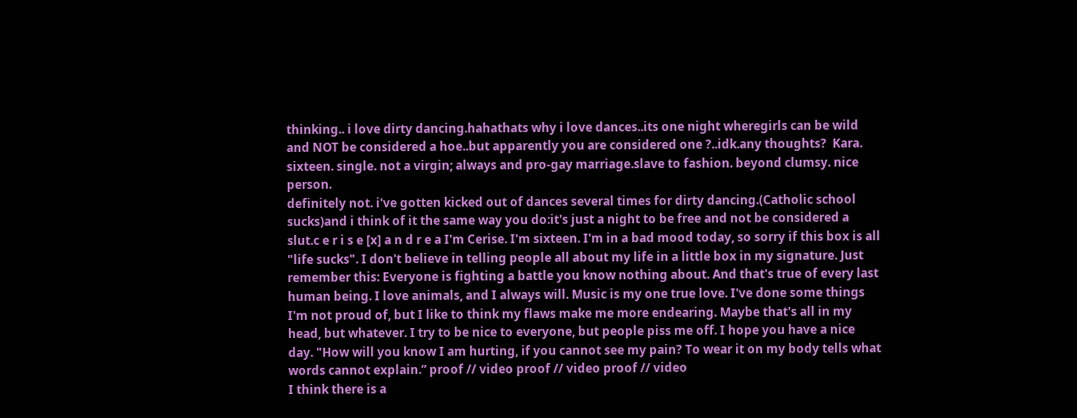thinking.. i love dirty dancing.hahathats why i love dances..its one night wheregirls can be wild and NOT be considered a hoe..but apparently you are considered one ?..idk.any thoughts?  Kara. sixteen. single. not a virgin; always and pro-gay marriage.slave to fashion. beyond clumsy. nice person.
definitely not. i've gotten kicked out of dances several times for dirty dancing.(Catholic school sucks)and i think of it the same way you do:it's just a night to be free and not be considered a slut.c e r i s e [x] a n d r e a I'm Cerise. I'm sixteen. I'm in a bad mood today, so sorry if this box is all "life sucks". I don't believe in telling people all about my life in a little box in my signature. Just remember this: Everyone is fighting a battle you know nothing about. And that's true of every last human being. I love animals, and I always will. Music is my one true love. I've done some things I'm not proud of, but I like to think my flaws make me more endearing. Maybe that's all in my head, but whatever. I try to be nice to everyone, but people piss me off. I hope you have a nice day. "How will you know I am hurting, if you cannot see my pain? To wear it on my body tells what words cannot explain.” proof // video proof // video proof // video
I think there is a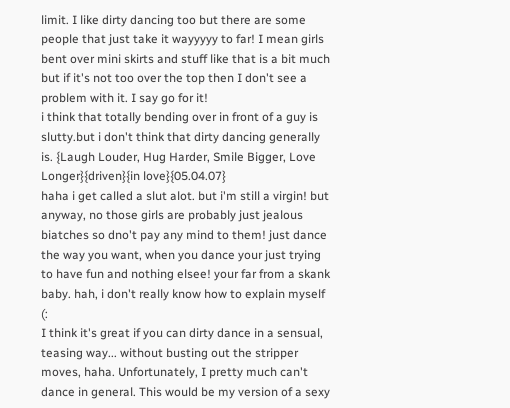limit. I like dirty dancing too but there are some people that just take it wayyyyy to far! I mean girls bent over mini skirts and stuff like that is a bit much but if it's not too over the top then I don't see a problem with it. I say go for it!
i think that totally bending over in front of a guy is slutty.but i don't think that dirty dancing generally is. {Laugh Louder, Hug Harder, Smile Bigger, Love Longer}{driven}{in love}{05.04.07}
haha i get called a slut alot. but i'm still a virgin! but anyway, no those girls are probably just jealous biatches so dno't pay any mind to them! just dance the way you want, when you dance your just trying to have fun and nothing elsee! your far from a skank baby. hah, i don't really know how to explain myself (:
I think it's great if you can dirty dance in a sensual, teasing way... without busting out the stripper moves, haha. Unfortunately, I pretty much can't dance in general. This would be my version of a sexy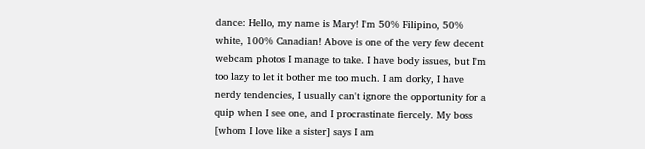dance: Hello, my name is Mary! I'm 50% Filipino, 50% white, 100% Canadian! Above is one of the very few decent webcam photos I manage to take. I have body issues, but I'm too lazy to let it bother me too much. I am dorky, I have nerdy tendencies, I usually can't ignore the opportunity for a quip when I see one, and I procrastinate fiercely. My boss [whom I love like a sister] says I am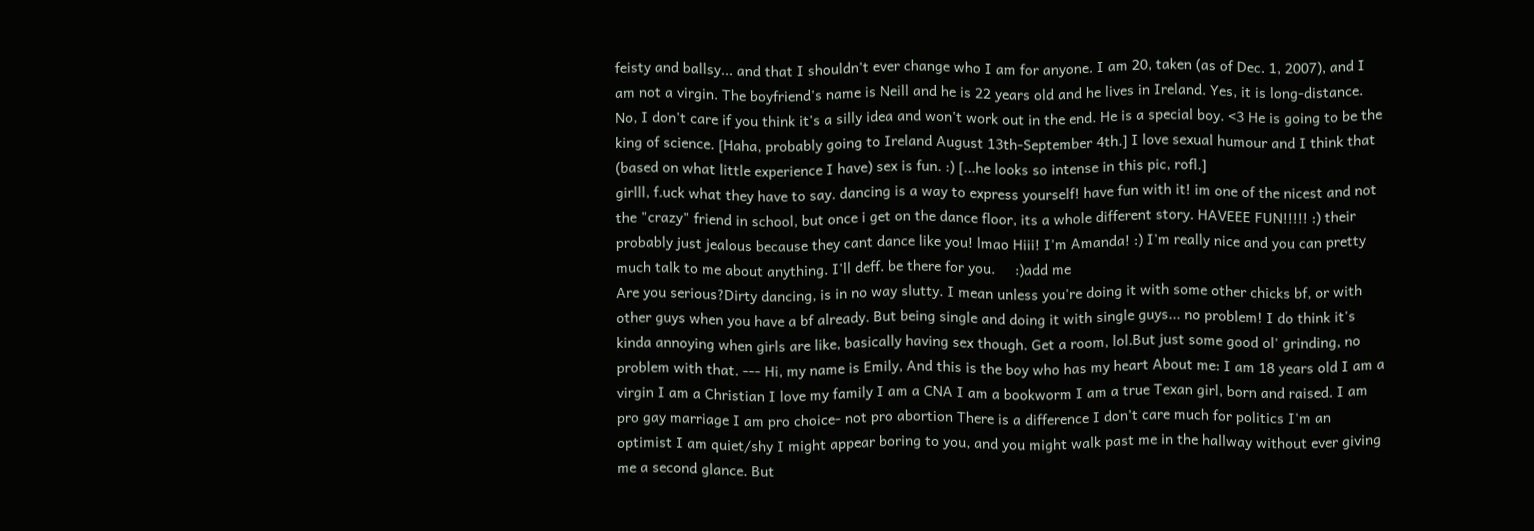feisty and ballsy... and that I shouldn't ever change who I am for anyone. I am 20, taken (as of Dec. 1, 2007), and I am not a virgin. The boyfriend's name is Neill and he is 22 years old and he lives in Ireland. Yes, it is long-distance. No, I don't care if you think it's a silly idea and won't work out in the end. He is a special boy. <3 He is going to be the king of science. [Haha, probably going to Ireland August 13th-September 4th.] I love sexual humour and I think that (based on what little experience I have) sex is fun. :) [...he looks so intense in this pic, rofl.]
girlll, f.uck what they have to say. dancing is a way to express yourself! have fun with it! im one of the nicest and not the "crazy" friend in school, but once i get on the dance floor, its a whole different story. HAVEEE FUN!!!!! :) their probably just jealous because they cant dance like you! lmao Hiii! I'm Amanda! :) I'm really nice and you can pretty much talk to me about anything. I'll deff. be there for you.     :)add me
Are you serious?Dirty dancing, is in no way slutty. I mean unless you're doing it with some other chicks bf, or with other guys when you have a bf already. But being single and doing it with single guys... no problem! I do think it's kinda annoying when girls are like, basically having sex though. Get a room, lol.But just some good ol' grinding, no problem with that. --- Hi, my name is Emily, And this is the boy who has my heart About me: I am 18 years old I am a virgin I am a Christian I love my family I am a CNA I am a bookworm I am a true Texan girl, born and raised. I am pro gay marriage I am pro choice- not pro abortion There is a difference I don't care much for politics I'm an optimist I am quiet/shy I might appear boring to you, and you might walk past me in the hallway without ever giving me a second glance. But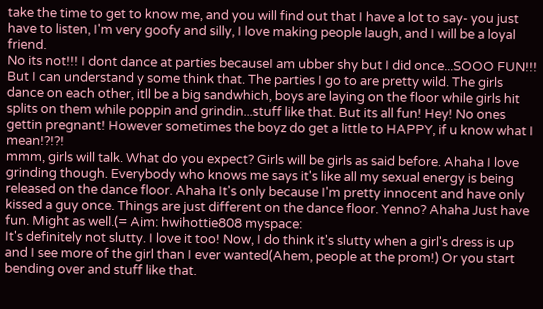take the time to get to know me, and you will find out that I have a lot to say- you just have to listen, I'm very goofy and silly, I love making people laugh, and I will be a loyal friend.
No its not!!! I dont dance at parties becauseI am ubber shy but I did once...SOOO FUN!!! But I can understand y some think that. The parties I go to are pretty wild. The girls dance on each other, itll be a big sandwhich, boys are laying on the floor while girls hit splits on them while poppin and grindin...stuff like that. But its all fun! Hey! No ones gettin pregnant! However sometimes the boyz do get a little to HAPPY, if u know what I mean!?!?!
mmm, girls will talk. What do you expect? Girls will be girls as said before. Ahaha I love grinding though. Everybody who knows me says it's like all my sexual energy is being released on the dance floor. Ahaha It's only because I'm pretty innocent and have only kissed a guy once. Things are just different on the dance floor. Yenno? Ahaha Just have fun. Might as well.(= Aim: hwihottie808 myspace:
It's definitely not slutty. I love it too! Now, I do think it's slutty when a girl's dress is up and I see more of the girl than I ever wanted(Ahem, people at the prom!) Or you start bending over and stuff like that.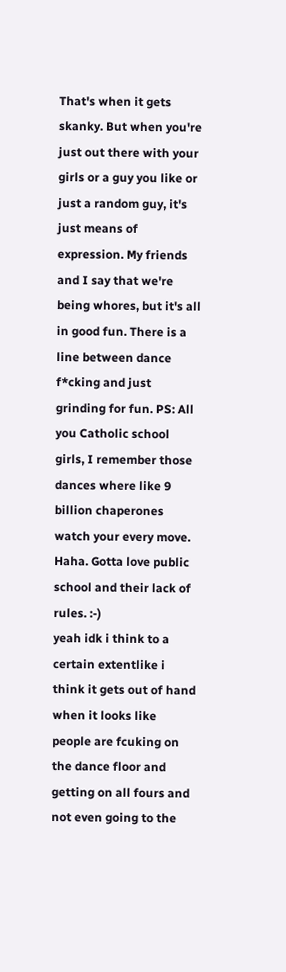That's when it gets skanky. But when you're just out there with your girls or a guy you like or just a random guy, it's just means of expression. My friends and I say that we're being whores, but it's all in good fun. There is a line between dance f*cking and just grinding for fun. PS: All you Catholic school girls, I remember those dances where like 9 billion chaperones watch your every move. Haha. Gotta love public school and their lack of rules. :-)
yeah idk i think to a certain extentlike i think it gets out of hand when it looks like people are fcuking on the dance floor and getting on all fours and not even going to the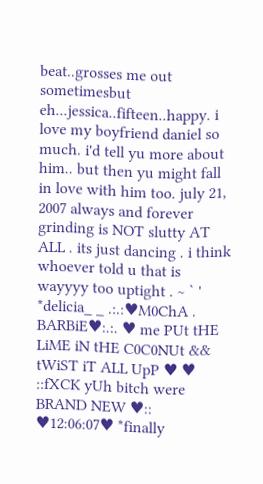beat..grosses me out sometimesbut eh...jessica..fifteen..happy. i love my boyfriend daniel so much. i'd tell yu more about him.. but then yu might fall in love with him too. july 21, 2007 always and forever
grinding is NOT slutty AT ALL . its just dancing . i think whoever told u that is wayyyy too uptight . ~ ` ' *delicia_ _ .:.:♥M0ChA . BARBiE♥:.:. ♥ me PUt tHE LiME iN tHE C0C0NUt && tWiST iT ALL UpP ♥ ♥ ::fXCK yUh bitch were BRAND NEW ♥:: ♥12:06:07♥ *finally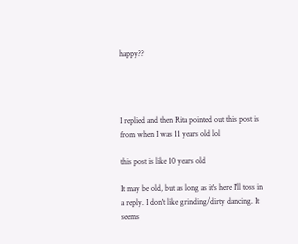happy??




I replied and then Rita pointed out this post is from when I was 11 years old lol

this post is like 10 years old

It may be old, but as long as it's here I'll toss in a reply. I don't like grinding/dirty dancing. It seems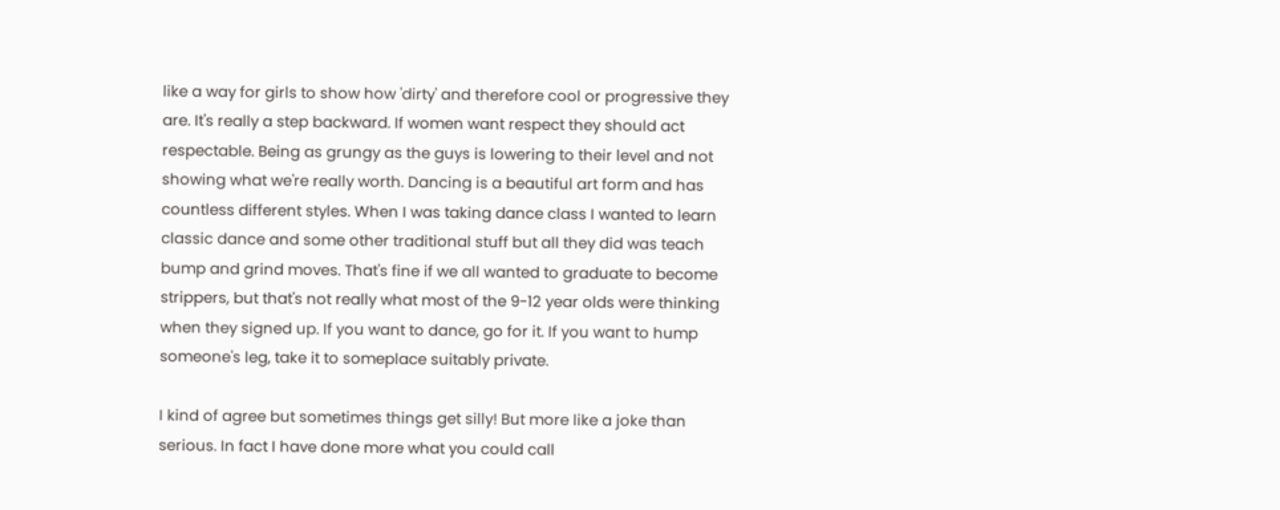like a way for girls to show how 'dirty' and therefore cool or progressive they are. It's really a step backward. If women want respect they should act respectable. Being as grungy as the guys is lowering to their level and not showing what we're really worth. Dancing is a beautiful art form and has countless different styles. When I was taking dance class I wanted to learn classic dance and some other traditional stuff but all they did was teach bump and grind moves. That's fine if we all wanted to graduate to become strippers, but that's not really what most of the 9-12 year olds were thinking when they signed up. If you want to dance, go for it. If you want to hump someone's leg, take it to someplace suitably private.

I kind of agree but sometimes things get silly! But more like a joke than serious. In fact I have done more what you could call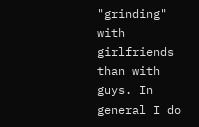"grinding" with girlfriends than with guys. In general I do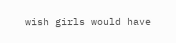wish girls would have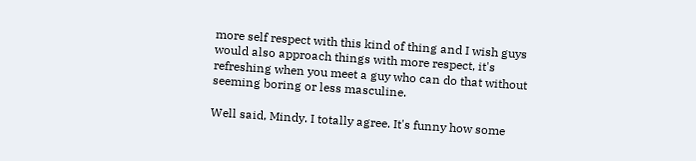more self respect with this kind of thing and I wish guys would also approach things with more respect, it's refreshing when you meet a guy who can do that without seeming boring or less masculine.

Well said, Mindy. I totally agree. It's funny how some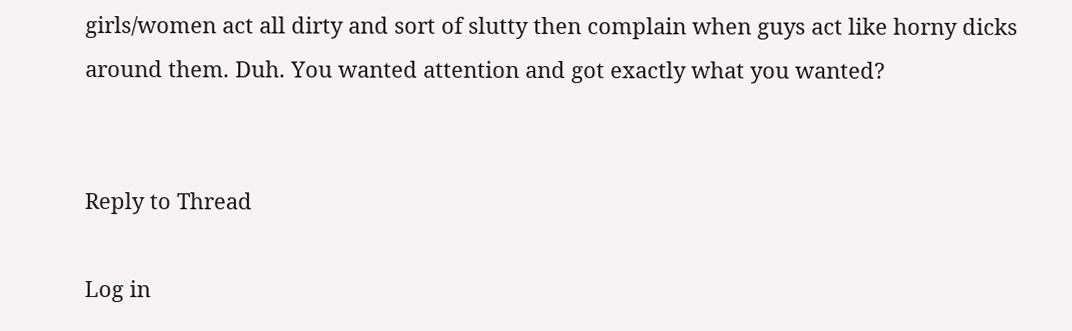girls/women act all dirty and sort of slutty then complain when guys act like horny dicks around them. Duh. You wanted attention and got exactly what you wanted?


Reply to Thread

Log in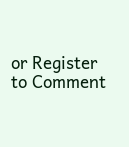or Register to Comment